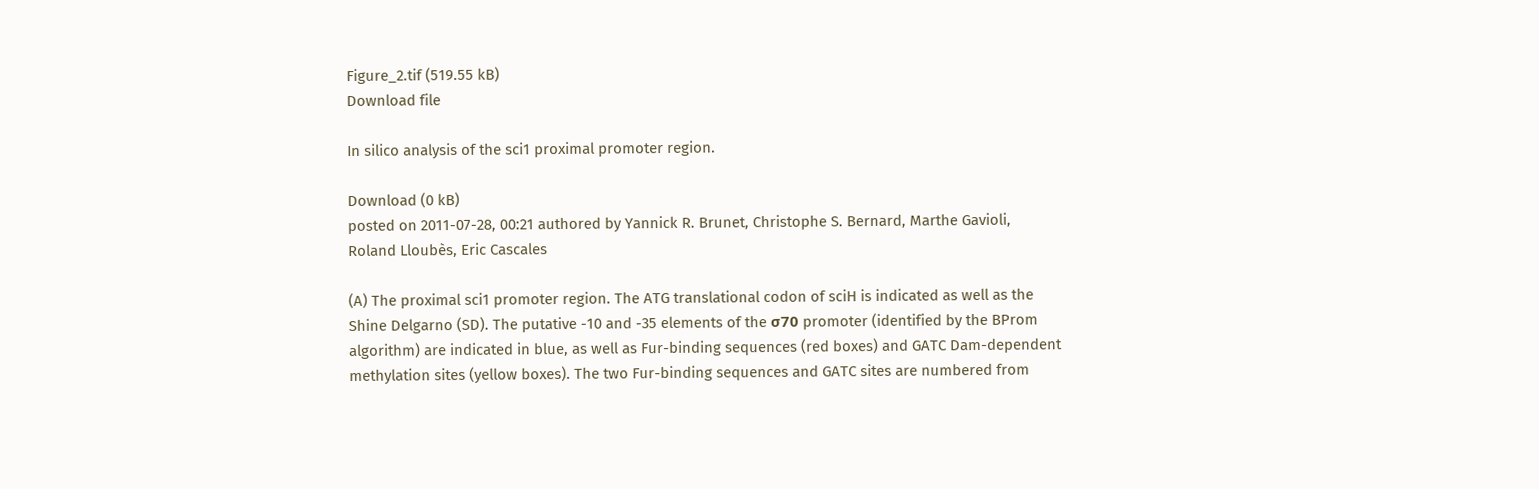Figure_2.tif (519.55 kB)
Download file

In silico analysis of the sci1 proximal promoter region.

Download (0 kB)
posted on 2011-07-28, 00:21 authored by Yannick R. Brunet, Christophe S. Bernard, Marthe Gavioli, Roland Lloubès, Eric Cascales

(A) The proximal sci1 promoter region. The ATG translational codon of sciH is indicated as well as the Shine Delgarno (SD). The putative -10 and -35 elements of the σ70 promoter (identified by the BProm algorithm) are indicated in blue, as well as Fur-binding sequences (red boxes) and GATC Dam-dependent methylation sites (yellow boxes). The two Fur-binding sequences and GATC sites are numbered from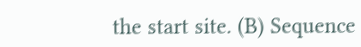the start site. (B) Sequence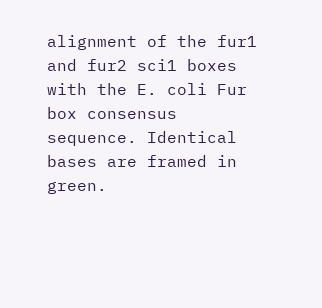alignment of the fur1 and fur2 sci1 boxes with the E. coli Fur box consensus sequence. Identical bases are framed in green.